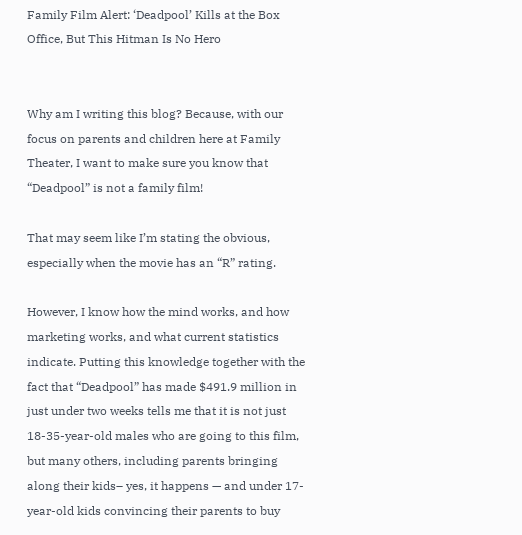Family Film Alert: ‘Deadpool’ Kills at the Box Office, But This Hitman Is No Hero


Why am I writing this blog? Because, with our focus on parents and children here at Family Theater, I want to make sure you know that “Deadpool” is not a family film!

That may seem like I’m stating the obvious, especially when the movie has an “R” rating.

However, I know how the mind works, and how marketing works, and what current statistics indicate. Putting this knowledge together with the fact that “Deadpool” has made $491.9 million in just under two weeks tells me that it is not just 18-35-year-old males who are going to this film, but many others, including parents bringing along their kids– yes, it happens — and under 17-year-old kids convincing their parents to buy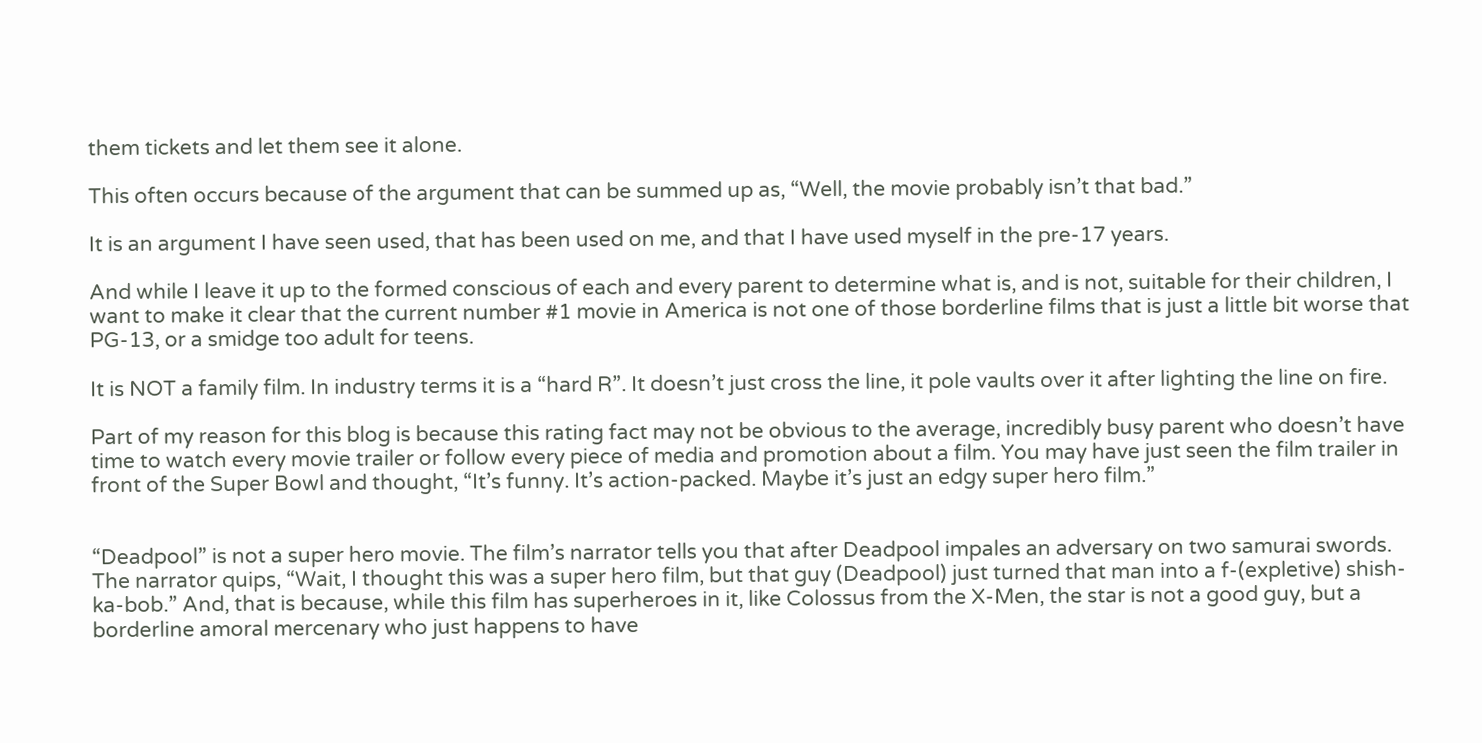them tickets and let them see it alone.

This often occurs because of the argument that can be summed up as, “Well, the movie probably isn’t that bad.”

It is an argument I have seen used, that has been used on me, and that I have used myself in the pre-17 years.

And while I leave it up to the formed conscious of each and every parent to determine what is, and is not, suitable for their children, I want to make it clear that the current number #1 movie in America is not one of those borderline films that is just a little bit worse that PG-13, or a smidge too adult for teens.

It is NOT a family film. In industry terms it is a “hard R”. It doesn’t just cross the line, it pole vaults over it after lighting the line on fire.

Part of my reason for this blog is because this rating fact may not be obvious to the average, incredibly busy parent who doesn’t have time to watch every movie trailer or follow every piece of media and promotion about a film. You may have just seen the film trailer in front of the Super Bowl and thought, “It’s funny. It’s action-packed. Maybe it’s just an edgy super hero film.”


“Deadpool” is not a super hero movie. The film’s narrator tells you that after Deadpool impales an adversary on two samurai swords. The narrator quips, “Wait, I thought this was a super hero film, but that guy (Deadpool) just turned that man into a f-(expletive) shish-ka-bob.” And, that is because, while this film has superheroes in it, like Colossus from the X-Men, the star is not a good guy, but a borderline amoral mercenary who just happens to have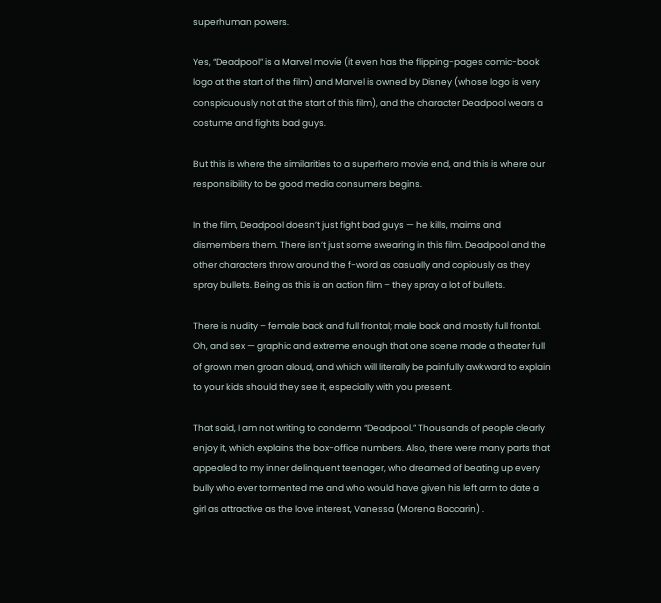superhuman powers.

Yes, “Deadpool” is a Marvel movie (it even has the flipping-pages comic-book logo at the start of the film) and Marvel is owned by Disney (whose logo is very conspicuously not at the start of this film), and the character Deadpool wears a costume and fights bad guys.

But this is where the similarities to a superhero movie end, and this is where our responsibility to be good media consumers begins.

In the film, Deadpool doesn’t just fight bad guys — he kills, maims and dismembers them. There isn’t just some swearing in this film. Deadpool and the other characters throw around the f-word as casually and copiously as they spray bullets. Being as this is an action film – they spray a lot of bullets.

There is nudity – female back and full frontal; male back and mostly full frontal. Oh, and sex — graphic and extreme enough that one scene made a theater full of grown men groan aloud, and which will literally be painfully awkward to explain to your kids should they see it, especially with you present.

That said, I am not writing to condemn “Deadpool.” Thousands of people clearly enjoy it, which explains the box-office numbers. Also, there were many parts that appealed to my inner delinquent teenager, who dreamed of beating up every bully who ever tormented me and who would have given his left arm to date a girl as attractive as the love interest, Vanessa (Morena Baccarin) .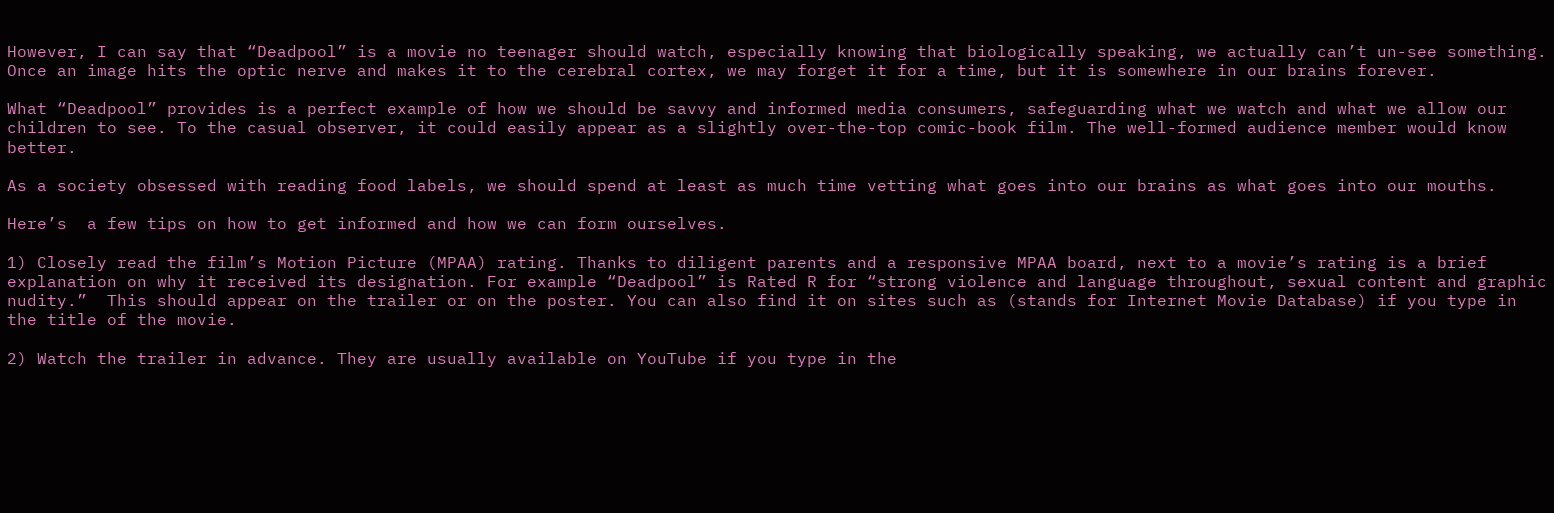However, I can say that “Deadpool” is a movie no teenager should watch, especially knowing that biologically speaking, we actually can’t un-see something. Once an image hits the optic nerve and makes it to the cerebral cortex, we may forget it for a time, but it is somewhere in our brains forever.

What “Deadpool” provides is a perfect example of how we should be savvy and informed media consumers, safeguarding what we watch and what we allow our children to see. To the casual observer, it could easily appear as a slightly over-the-top comic-book film. The well-formed audience member would know better.

As a society obsessed with reading food labels, we should spend at least as much time vetting what goes into our brains as what goes into our mouths.

Here’s  a few tips on how to get informed and how we can form ourselves.

1) Closely read the film’s Motion Picture (MPAA) rating. Thanks to diligent parents and a responsive MPAA board, next to a movie’s rating is a brief explanation on why it received its designation. For example “Deadpool” is Rated R for “strong violence and language throughout, sexual content and graphic nudity.”  This should appear on the trailer or on the poster. You can also find it on sites such as (stands for Internet Movie Database) if you type in the title of the movie.

2) Watch the trailer in advance. They are usually available on YouTube if you type in the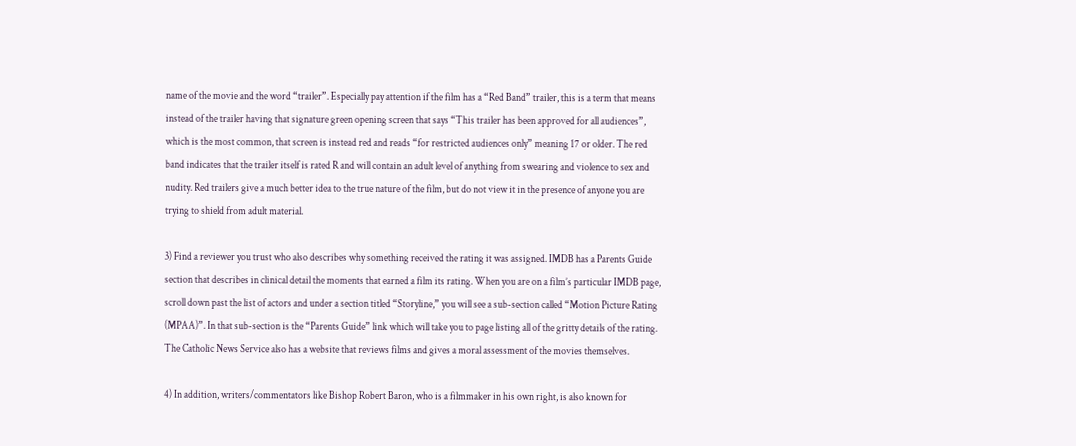name of the movie and the word “trailer”. Especially pay attention if the film has a “Red Band” trailer, this is a term that means instead of the trailer having that signature green opening screen that says “This trailer has been approved for all audiences”, which is the most common, that screen is instead red and reads “for restricted audiences only” meaning 17 or older. The red band indicates that the trailer itself is rated R and will contain an adult level of anything from swearing and violence to sex and nudity. Red trailers give a much better idea to the true nature of the film, but do not view it in the presence of anyone you are trying to shield from adult material.

3) Find a reviewer you trust who also describes why something received the rating it was assigned. IMDB has a Parents Guide section that describes in clinical detail the moments that earned a film its rating. When you are on a film’s particular IMDB page, scroll down past the list of actors and under a section titled “Storyline,” you will see a sub-section called “Motion Picture Rating (MPAA)”. In that sub-section is the “Parents Guide” link which will take you to page listing all of the gritty details of the rating.  The Catholic News Service also has a website that reviews films and gives a moral assessment of the movies themselves.

4) In addition, writers/commentators like Bishop Robert Baron, who is a filmmaker in his own right, is also known for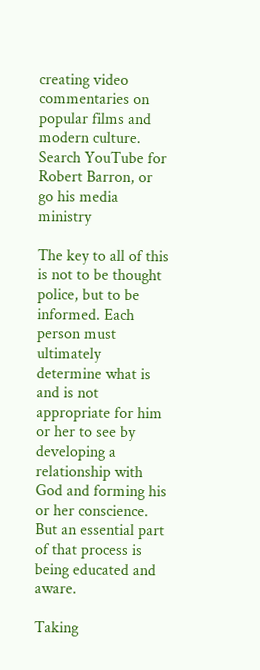creating video commentaries on popular films and modern culture. Search YouTube for Robert Barron, or go his media ministry

The key to all of this is not to be thought police, but to be informed. Each person must ultimately determine what is and is not appropriate for him or her to see by developing a relationship with God and forming his or her conscience. But an essential part of that process is being educated and aware.

Taking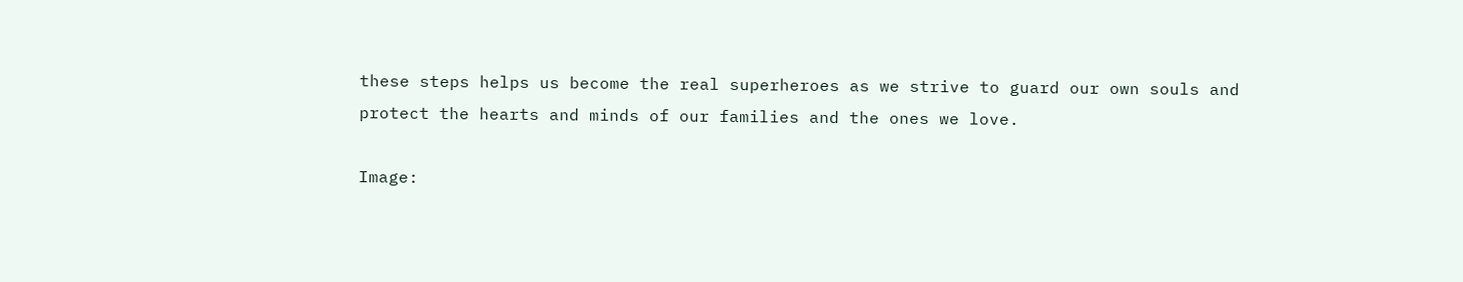these steps helps us become the real superheroes as we strive to guard our own souls and protect the hearts and minds of our families and the ones we love.

Image: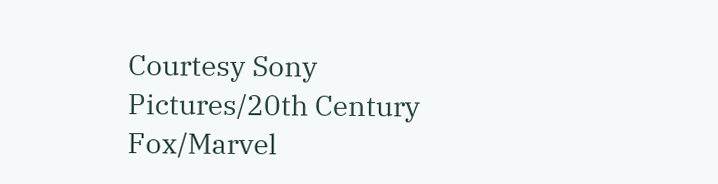Courtesy Sony Pictures/20th Century Fox/Marvel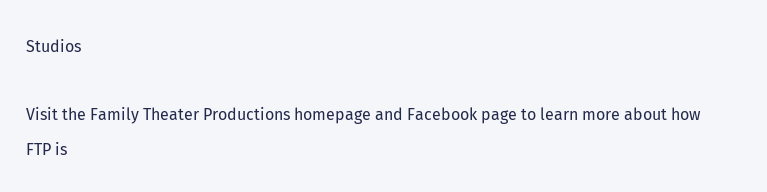Studios

Visit the Family Theater Productions homepage and Facebook page to learn more about how FTP is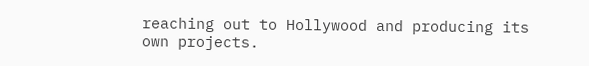reaching out to Hollywood and producing its own projects.